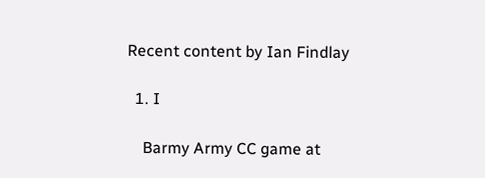Recent content by Ian Findlay

  1. I

    Barmy Army CC game at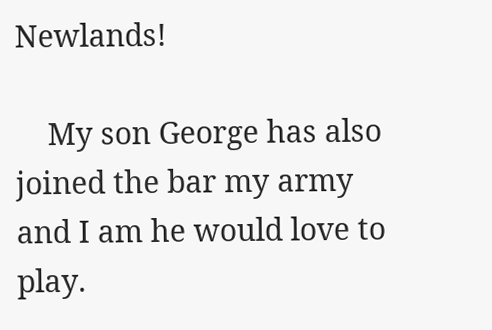Newlands!

    My son George has also joined the bar my army and I am he would love to play.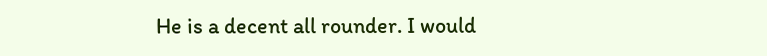He is a decent all rounder. I would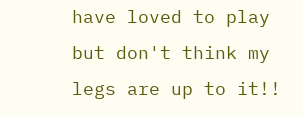have loved to play but don't think my legs are up to it!!